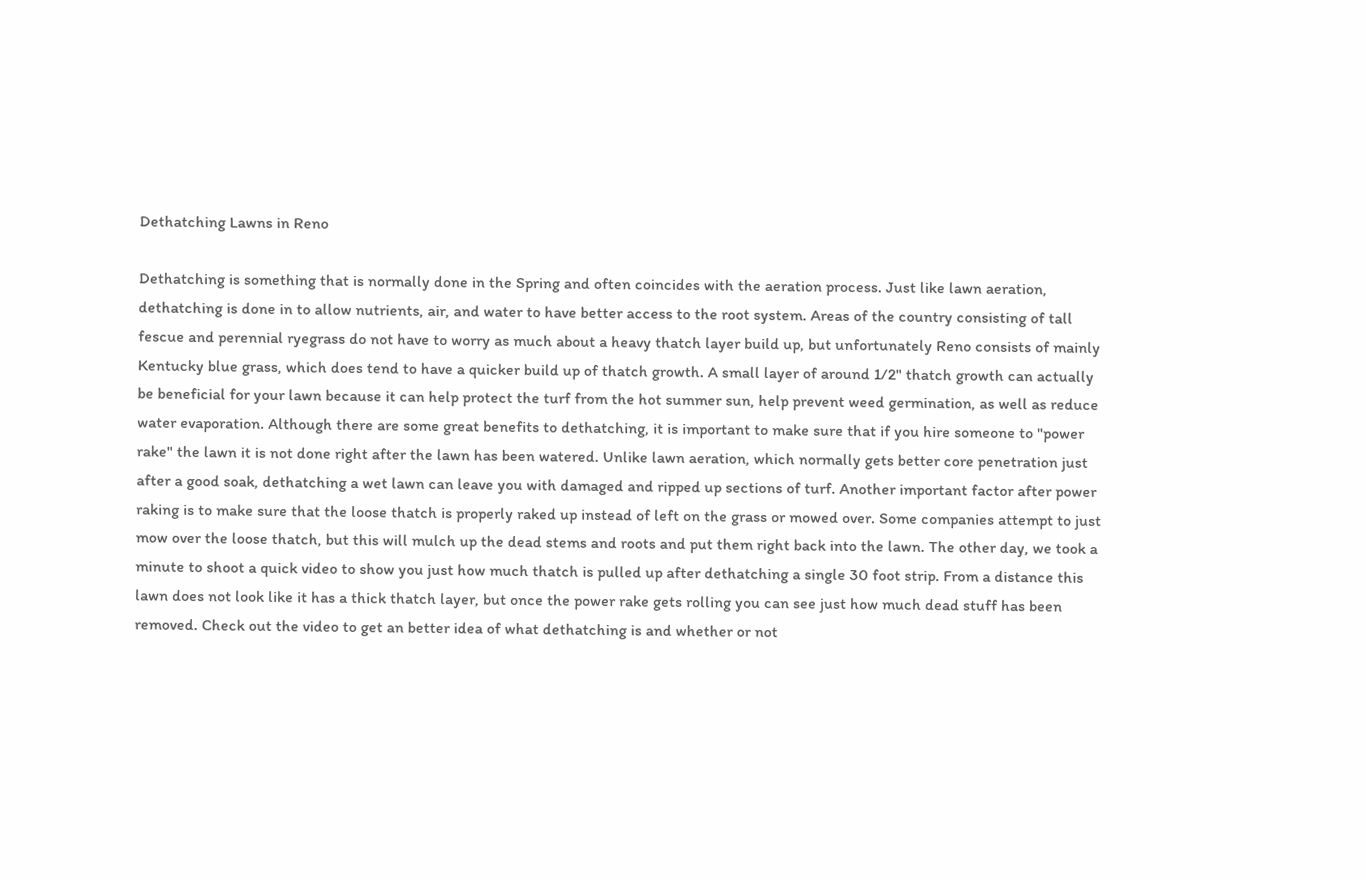Dethatching Lawns in Reno

Dethatching is something that is normally done in the Spring and often coincides with the aeration process. Just like lawn aeration, dethatching is done in to allow nutrients, air, and water to have better access to the root system. Areas of the country consisting of tall fescue and perennial ryegrass do not have to worry as much about a heavy thatch layer build up, but unfortunately Reno consists of mainly Kentucky blue grass, which does tend to have a quicker build up of thatch growth. A small layer of around 1/2" thatch growth can actually be beneficial for your lawn because it can help protect the turf from the hot summer sun, help prevent weed germination, as well as reduce water evaporation. Although there are some great benefits to dethatching, it is important to make sure that if you hire someone to "power rake" the lawn it is not done right after the lawn has been watered. Unlike lawn aeration, which normally gets better core penetration just after a good soak, dethatching a wet lawn can leave you with damaged and ripped up sections of turf. Another important factor after power raking is to make sure that the loose thatch is properly raked up instead of left on the grass or mowed over. Some companies attempt to just mow over the loose thatch, but this will mulch up the dead stems and roots and put them right back into the lawn. The other day, we took a minute to shoot a quick video to show you just how much thatch is pulled up after dethatching a single 30 foot strip. From a distance this lawn does not look like it has a thick thatch layer, but once the power rake gets rolling you can see just how much dead stuff has been removed. Check out the video to get an better idea of what dethatching is and whether or not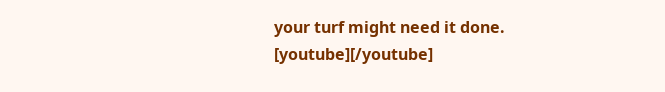your turf might need it done. [youtube][/youtube]